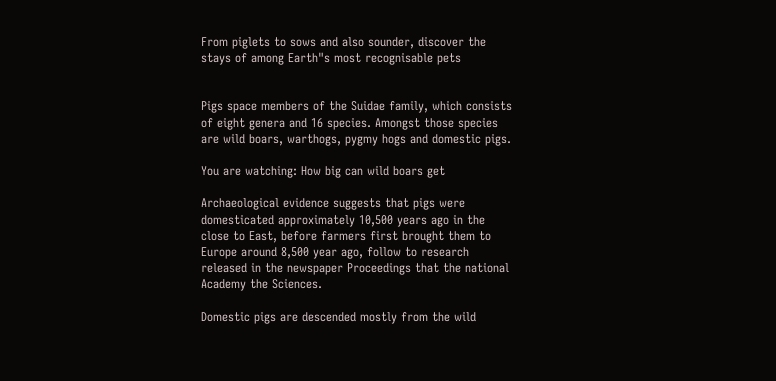From piglets to sows and also sounder, discover the stays of among Earth"s most recognisable pets


Pigs space members of the Suidae family, which consists of eight genera and 16 species. Amongst those species are wild boars, warthogs, pygmy hogs and domestic pigs.

You are watching: How big can wild boars get

Archaeological evidence suggests that pigs were domesticated approximately 10,500 years ago in the close to East, before farmers first brought them to Europe around 8,500 year ago, follow to research released in the newspaper Proceedings that the national Academy the Sciences.

Domestic pigs are descended mostly from the wild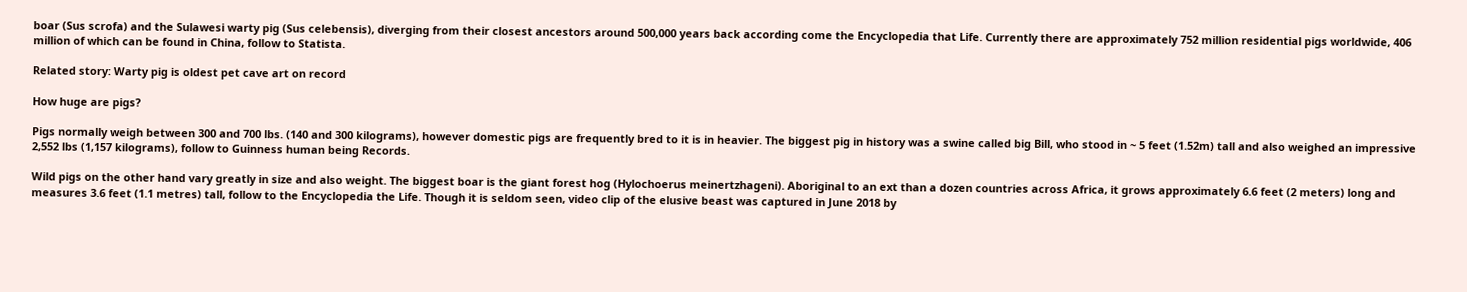boar (Sus scrofa) and the Sulawesi warty pig (Sus celebensis), diverging from their closest ancestors around 500,000 years back according come the Encyclopedia that Life. Currently there are approximately 752 million residential pigs worldwide, 406 million of which can be found in China, follow to Statista.

Related story: Warty pig is oldest pet cave art on record

How huge are pigs?

Pigs normally weigh between 300 and 700 lbs. (140 and 300 kilograms), however domestic pigs are frequently bred to it is in heavier. The biggest pig in history was a swine called big Bill, who stood in ~ 5 feet (1.52m) tall and also weighed an impressive 2,552 lbs (1,157 kilograms), follow to Guinness human being Records.

Wild pigs on the other hand vary greatly in size and also weight. The biggest boar is the giant forest hog (Hylochoerus meinertzhageni). Aboriginal to an ext than a dozen countries across Africa, it grows approximately 6.6 feet (2 meters) long and measures 3.6 feet (1.1 metres) tall, follow to the Encyclopedia the Life. Though it is seldom seen, video clip of the elusive beast was captured in June 2018 by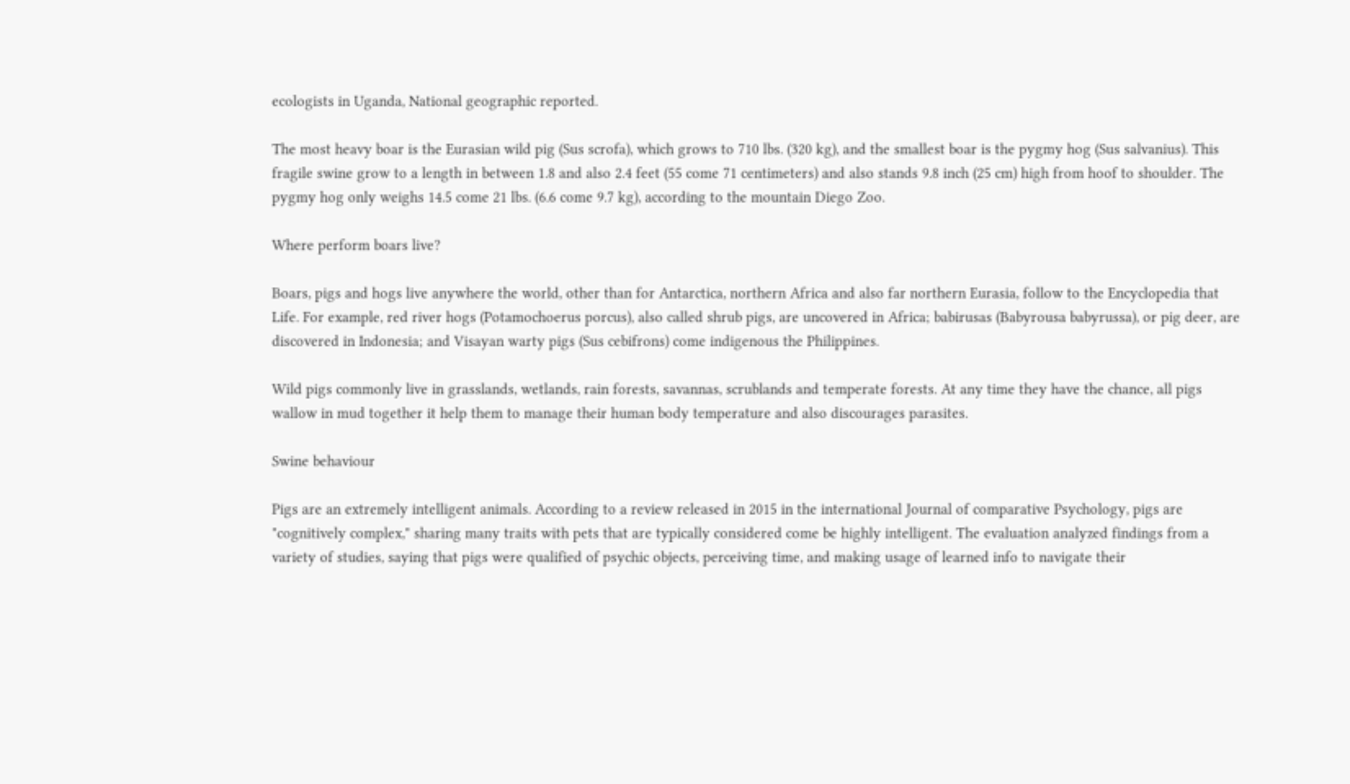ecologists in Uganda, National geographic reported.

The most heavy boar is the Eurasian wild pig (Sus scrofa), which grows to 710 lbs. (320 kg), and the smallest boar is the pygmy hog (Sus salvanius). This fragile swine grow to a length in between 1.8 and also 2.4 feet (55 come 71 centimeters) and also stands 9.8 inch (25 cm) high from hoof to shoulder. The pygmy hog only weighs 14.5 come 21 lbs. (6.6 come 9.7 kg), according to the mountain Diego Zoo.

Where perform boars live?

Boars, pigs and hogs live anywhere the world, other than for Antarctica, northern Africa and also far northern Eurasia, follow to the Encyclopedia that Life. For example, red river hogs (Potamochoerus porcus), also called shrub pigs, are uncovered in Africa; babirusas (Babyrousa babyrussa), or pig deer, are discovered in Indonesia; and Visayan warty pigs (Sus cebifrons) come indigenous the Philippines.

Wild pigs commonly live in grasslands, wetlands, rain forests, savannas, scrublands and temperate forests. At any time they have the chance, all pigs wallow in mud together it help them to manage their human body temperature and also discourages parasites.

Swine behaviour

Pigs are an extremely intelligent animals. According to a review released in 2015 in the international Journal of comparative Psychology, pigs are "cognitively complex," sharing many traits with pets that are typically considered come be highly intelligent. The evaluation analyzed findings from a variety of studies, saying that pigs were qualified of psychic objects, perceiving time, and making usage of learned info to navigate their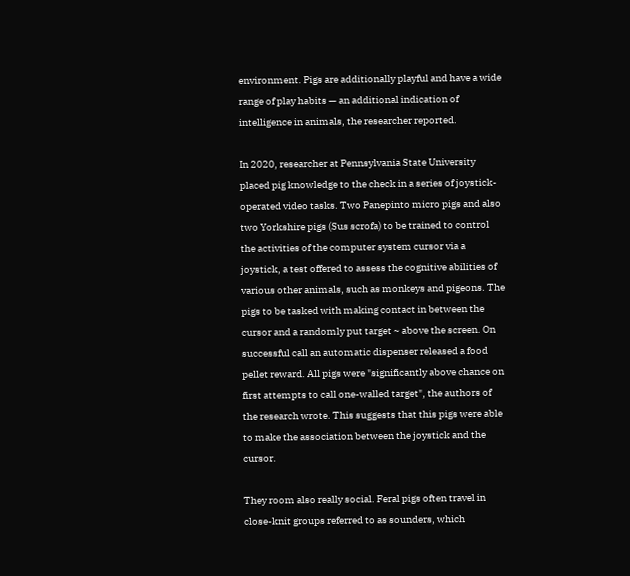environment. Pigs are additionally playful and have a wide range of play habits — an additional indication of intelligence in animals, the researcher reported.

In 2020, researcher at Pennsylvania State University placed pig knowledge to the check in a series of joystick-operated video tasks. Two Panepinto micro pigs and also two Yorkshire pigs (Sus scrofa) to be trained to control the activities of the computer system cursor via a joystick, a test offered to assess the cognitive abilities of various other animals, such as monkeys and pigeons. The pigs to be tasked with making contact in between the cursor and a randomly put target ~ above the screen. On successful call an automatic dispenser released a food pellet reward. All pigs were "significantly above chance on first attempts to call one-walled target", the authors of the research wrote. This suggests that this pigs were able to make the association between the joystick and the cursor.

They room also really social. Feral pigs often travel in close-knit groups referred to as sounders, which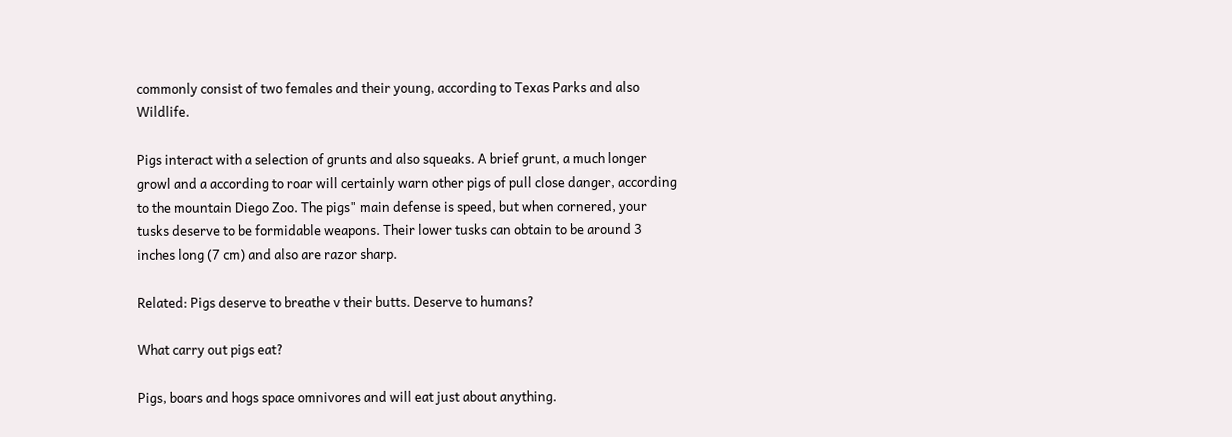commonly consist of two females and their young, according to Texas Parks and also Wildlife.

Pigs interact with a selection of grunts and also squeaks. A brief grunt, a much longer growl and a according to roar will certainly warn other pigs of pull close danger, according to the mountain Diego Zoo. The pigs" main defense is speed, but when cornered, your tusks deserve to be formidable weapons. Their lower tusks can obtain to be around 3 inches long (7 cm) and also are razor sharp.

Related: Pigs deserve to breathe v their butts. Deserve to humans?

What carry out pigs eat?

Pigs, boars and hogs space omnivores and will eat just about anything.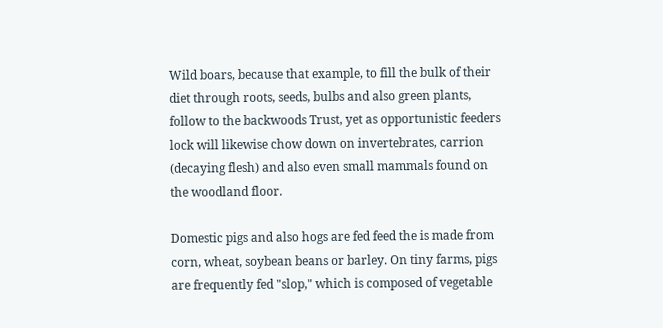Wild boars, because that example, to fill the bulk of their diet through roots, seeds, bulbs and also green plants, follow to the backwoods Trust, yet as opportunistic feeders lock will likewise chow down on invertebrates, carrion (decaying flesh) and also even small mammals found on the woodland floor.

Domestic pigs and also hogs are fed feed the is made from corn, wheat, soybean beans or barley. On tiny farms, pigs are frequently fed "slop," which is composed of vegetable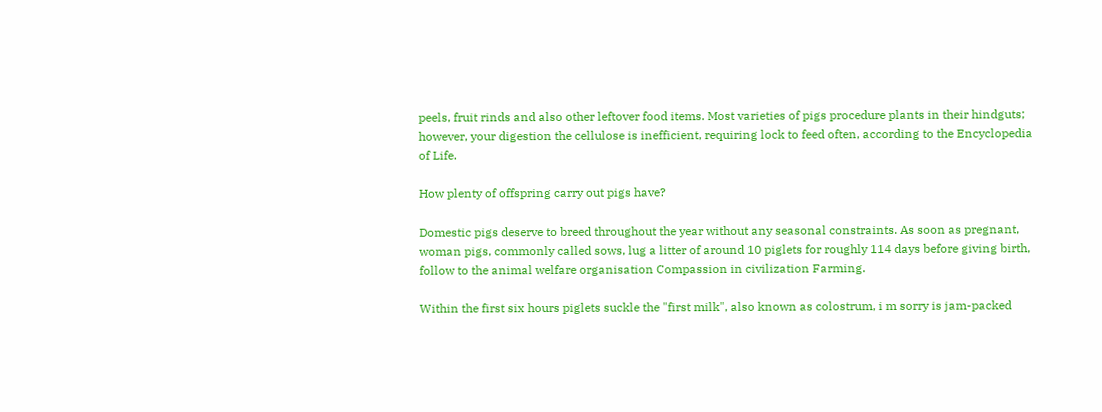peels, fruit rinds and also other leftover food items. Most varieties of pigs procedure plants in their hindguts; however, your digestion the cellulose is inefficient, requiring lock to feed often, according to the Encyclopedia of Life.

How plenty of offspring carry out pigs have?

Domestic pigs deserve to breed throughout the year without any seasonal constraints. As soon as pregnant, woman pigs, commonly called sows, lug a litter of around 10 piglets for roughly 114 days before giving birth, follow to the animal welfare organisation Compassion in civilization Farming.

Within the first six hours piglets suckle the "first milk", also known as colostrum, i m sorry is jam-packed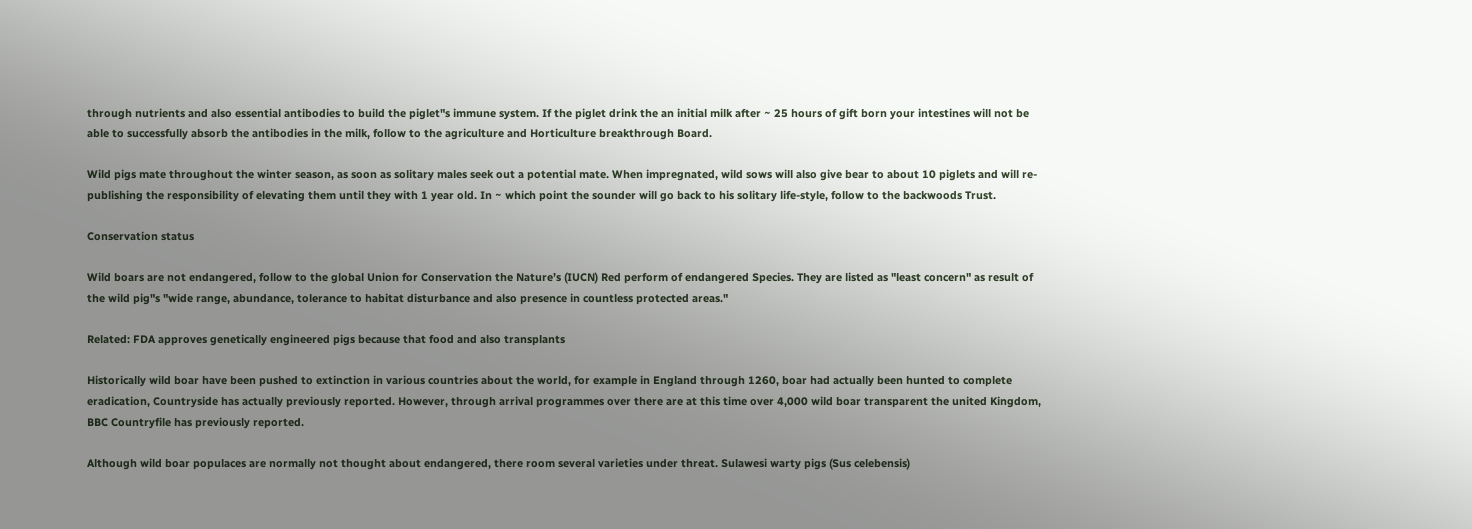through nutrients and also essential antibodies to build the piglet"s immune system. If the piglet drink the an initial milk after ~ 25 hours of gift born your intestines will not be able to successfully absorb the antibodies in the milk, follow to the agriculture and Horticulture breakthrough Board.

Wild pigs mate throughout the winter season, as soon as solitary males seek out a potential mate. When impregnated, wild sows will also give bear to about 10 piglets and will re-publishing the responsibility of elevating them until they with 1 year old. In ~ which point the sounder will go back to his solitary life-style, follow to the backwoods Trust.

Conservation status

Wild boars are not endangered, follow to the global Union for Conservation the Nature’s (IUCN) Red perform of endangered Species. They are listed as "least concern" as result of the wild pig"s "wide range, abundance, tolerance to habitat disturbance and also presence in countless protected areas."

Related: FDA approves genetically engineered pigs because that food and also transplants

Historically wild boar have been pushed to extinction in various countries about the world, for example in England through 1260, boar had actually been hunted to complete eradication, Countryside has actually previously reported. However, through arrival programmes over there are at this time over 4,000 wild boar transparent the united Kingdom, BBC Countryfile has previously reported.

Although wild boar populaces are normally not thought about endangered, there room several varieties under threat. Sulawesi warty pigs (Sus celebensis)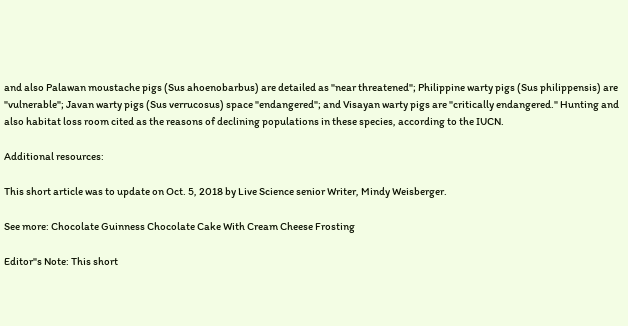and also Palawan moustache pigs (Sus ahoenobarbus) are detailed as "near threatened"; Philippine warty pigs (Sus philippensis) are "vulnerable"; Javan warty pigs (Sus verrucosus) space "endangered"; and Visayan warty pigs are "critically endangered." Hunting and also habitat loss room cited as the reasons of declining populations in these species, according to the IUCN.

Additional resources:

This short article was to update on Oct. 5, 2018 by Live Science senior Writer, Mindy Weisberger.

See more: Chocolate Guinness Chocolate Cake With Cream Cheese Frosting

Editor"s Note: This short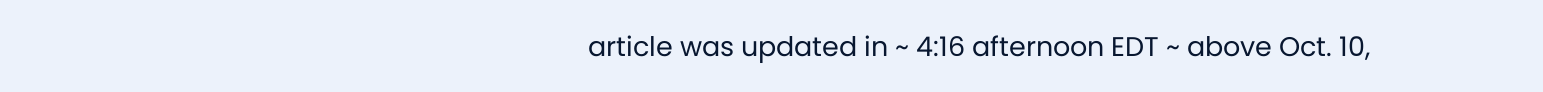article was updated in ~ 4:16 afternoon EDT ~ above Oct. 10,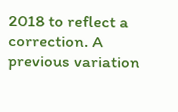2018 to reflect a correction. A previous variation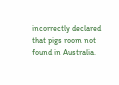incorrectly declared that pigs room not found in Australia.